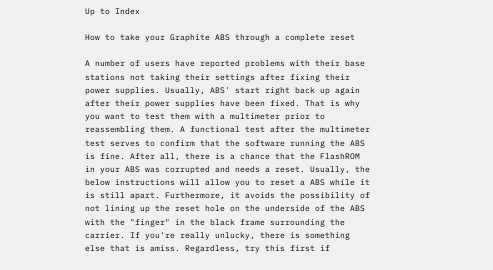Up to Index

How to take your Graphite ABS through a complete reset

A number of users have reported problems with their base stations not taking their settings after fixing their power supplies. Usually, ABS' start right back up again after their power supplies have been fixed. That is why you want to test them with a multimeter prior to reassembling them. A functional test after the multimeter test serves to confirm that the software running the ABS is fine. After all, there is a chance that the FlashROM in your ABS was corrupted and needs a reset. Usually, the below instructions will allow you to reset a ABS while it is still apart. Furthermore, it avoids the possibility of not lining up the reset hole on the underside of the ABS with the "finger" in the black frame surrounding the carrier. If you're really unlucky, there is something else that is amiss. Regardless, try this first if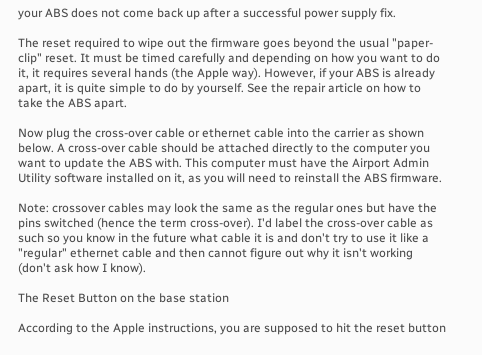your ABS does not come back up after a successful power supply fix.

The reset required to wipe out the firmware goes beyond the usual "paper-clip" reset. It must be timed carefully and depending on how you want to do it, it requires several hands (the Apple way). However, if your ABS is already apart, it is quite simple to do by yourself. See the repair article on how to take the ABS apart.

Now plug the cross-over cable or ethernet cable into the carrier as shown below. A cross-over cable should be attached directly to the computer you want to update the ABS with. This computer must have the Airport Admin Utility software installed on it, as you will need to reinstall the ABS firmware.

Note: crossover cables may look the same as the regular ones but have the pins switched (hence the term cross-over). I'd label the cross-over cable as such so you know in the future what cable it is and don't try to use it like a "regular" ethernet cable and then cannot figure out why it isn't working (don't ask how I know).

The Reset Button on the base station

According to the Apple instructions, you are supposed to hit the reset button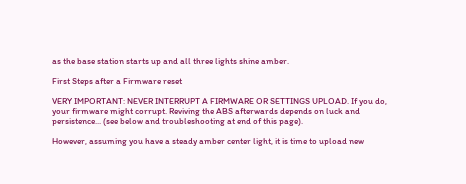as the base station starts up and all three lights shine amber.

First Steps after a Firmware reset

VERY IMPORTANT: NEVER INTERRUPT A FIRMWARE OR SETTINGS UPLOAD. If you do, your firmware might corrupt. Reviving the ABS afterwards depends on luck and persistence... (see below and troubleshooting at end of this page).

However, assuming you have a steady amber center light, it is time to upload new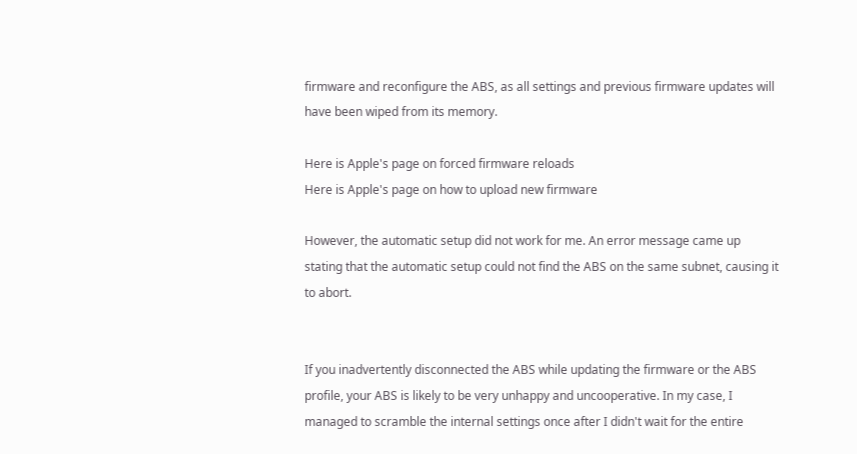firmware and reconfigure the ABS, as all settings and previous firmware updates will have been wiped from its memory.

Here is Apple's page on forced firmware reloads
Here is Apple's page on how to upload new firmware

However, the automatic setup did not work for me. An error message came up stating that the automatic setup could not find the ABS on the same subnet, causing it to abort.


If you inadvertently disconnected the ABS while updating the firmware or the ABS profile, your ABS is likely to be very unhappy and uncooperative. In my case, I managed to scramble the internal settings once after I didn't wait for the entire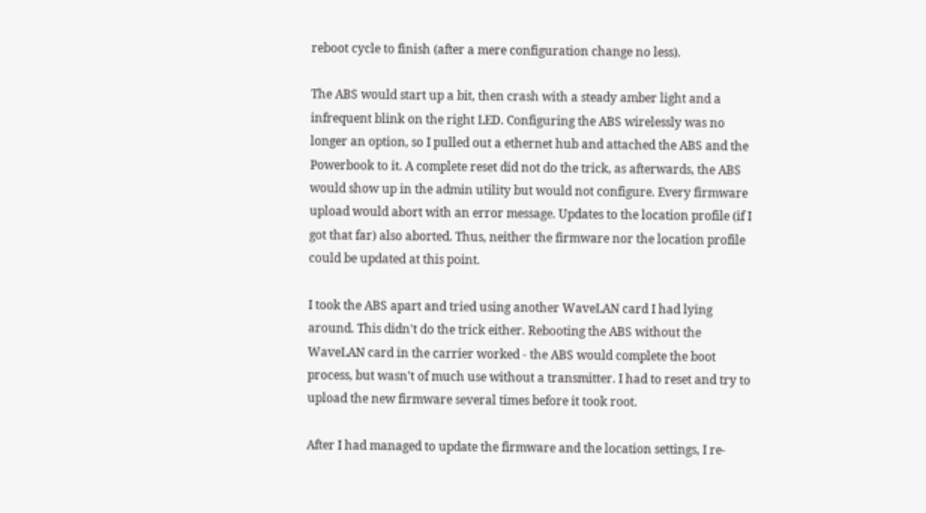reboot cycle to finish (after a mere configuration change no less).

The ABS would start up a bit, then crash with a steady amber light and a infrequent blink on the right LED. Configuring the ABS wirelessly was no longer an option, so I pulled out a ethernet hub and attached the ABS and the Powerbook to it. A complete reset did not do the trick, as afterwards, the ABS would show up in the admin utility but would not configure. Every firmware upload would abort with an error message. Updates to the location profile (if I got that far) also aborted. Thus, neither the firmware nor the location profile could be updated at this point.

I took the ABS apart and tried using another WaveLAN card I had lying around. This didn't do the trick either. Rebooting the ABS without the WaveLAN card in the carrier worked - the ABS would complete the boot process, but wasn't of much use without a transmitter. I had to reset and try to upload the new firmware several times before it took root.

After I had managed to update the firmware and the location settings, I re-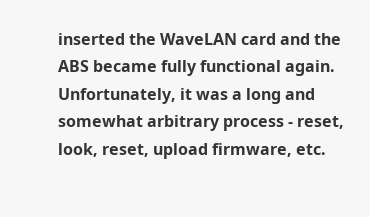inserted the WaveLAN card and the ABS became fully functional again. Unfortunately, it was a long and somewhat arbitrary process - reset, look, reset, upload firmware, etc.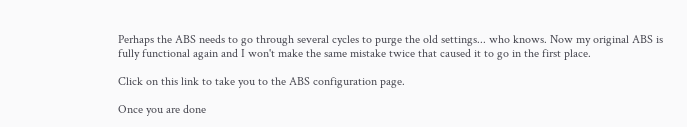Perhaps the ABS needs to go through several cycles to purge the old settings... who knows. Now my original ABS is fully functional again and I won't make the same mistake twice that caused it to go in the first place.

Click on this link to take you to the ABS configuration page.

Once you are done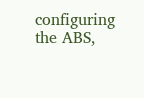configuring the ABS,